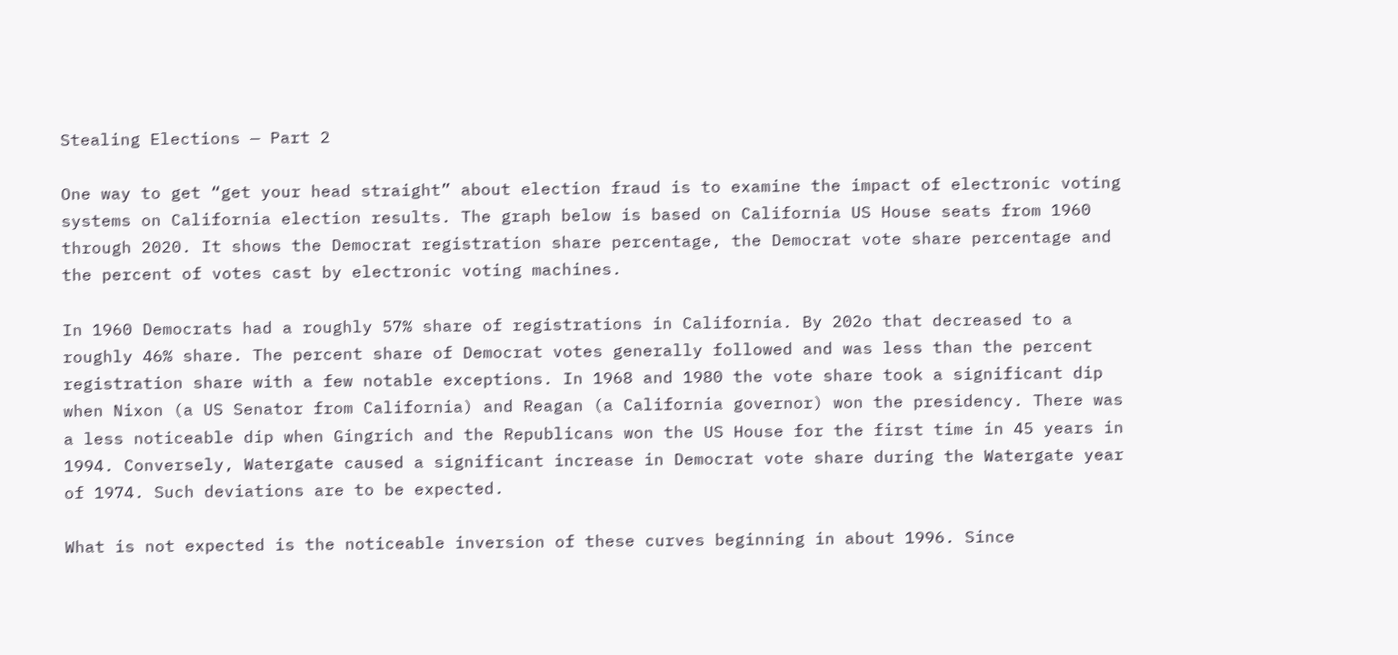Stealing Elections — Part 2

One way to get “get your head straight” about election fraud is to examine the impact of electronic voting systems on California election results. The graph below is based on California US House seats from 1960 through 2020. It shows the Democrat registration share percentage, the Democrat vote share percentage and the percent of votes cast by electronic voting machines.

In 1960 Democrats had a roughly 57% share of registrations in California. By 202o that decreased to a roughly 46% share. The percent share of Democrat votes generally followed and was less than the percent registration share with a few notable exceptions. In 1968 and 1980 the vote share took a significant dip when Nixon (a US Senator from California) and Reagan (a California governor) won the presidency. There was a less noticeable dip when Gingrich and the Republicans won the US House for the first time in 45 years in 1994. Conversely, Watergate caused a significant increase in Democrat vote share during the Watergate year of 1974. Such deviations are to be expected.

What is not expected is the noticeable inversion of these curves beginning in about 1996. Since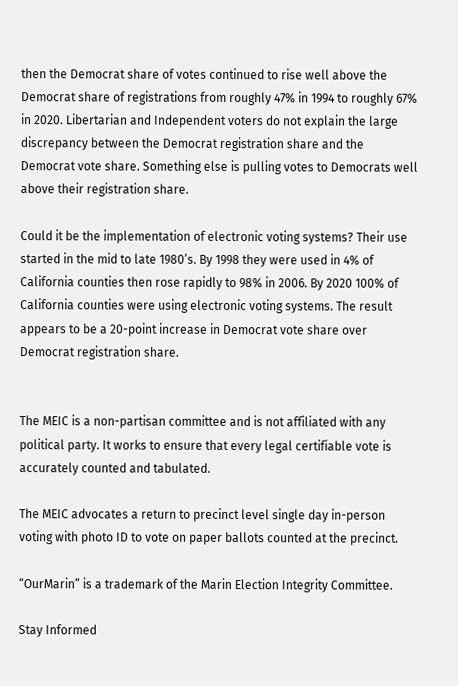then the Democrat share of votes continued to rise well above the Democrat share of registrations from roughly 47% in 1994 to roughly 67% in 2020. Libertarian and Independent voters do not explain the large discrepancy between the Democrat registration share and the Democrat vote share. Something else is pulling votes to Democrats well above their registration share.

Could it be the implementation of electronic voting systems? Their use started in the mid to late 1980’s. By 1998 they were used in 4% of California counties then rose rapidly to 98% in 2006. By 2020 100% of California counties were using electronic voting systems. The result appears to be a 20-point increase in Democrat vote share over Democrat registration share.


The MEIC is a non-partisan committee and is not affiliated with any political party. It works to ensure that every legal certifiable vote is accurately counted and tabulated.

The MEIC advocates a return to precinct level single day in-person voting with photo ID to vote on paper ballots counted at the precinct.

“OurMarin” is a trademark of the Marin Election Integrity Committee.

Stay Informed